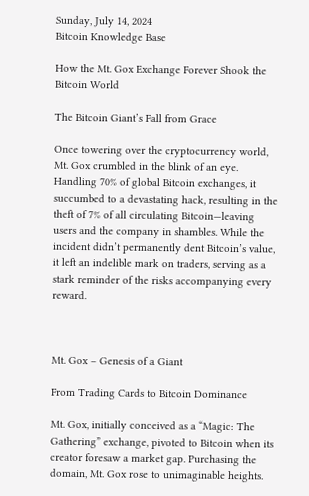Sunday, July 14, 2024
Bitcoin Knowledge Base

How the Mt. Gox Exchange Forever Shook the Bitcoin World

The Bitcoin Giant’s Fall from Grace

Once towering over the cryptocurrency world, Mt. Gox crumbled in the blink of an eye. Handling 70% of global Bitcoin exchanges, it succumbed to a devastating hack, resulting in the theft of 7% of all circulating Bitcoin—leaving users and the company in shambles. While the incident didn’t permanently dent Bitcoin’s value, it left an indelible mark on traders, serving as a stark reminder of the risks accompanying every reward.



Mt. Gox – Genesis of a Giant

From Trading Cards to Bitcoin Dominance

Mt. Gox, initially conceived as a “Magic: The Gathering” exchange, pivoted to Bitcoin when its creator foresaw a market gap. Purchasing the domain, Mt. Gox rose to unimaginable heights.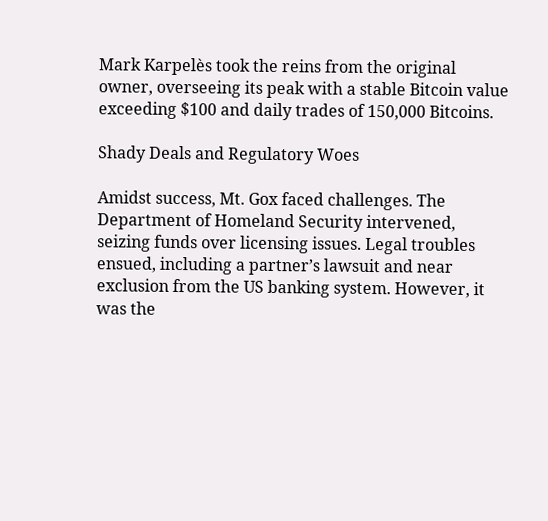Mark Karpelès took the reins from the original owner, overseeing its peak with a stable Bitcoin value exceeding $100 and daily trades of 150,000 Bitcoins.

Shady Deals and Regulatory Woes

Amidst success, Mt. Gox faced challenges. The Department of Homeland Security intervened, seizing funds over licensing issues. Legal troubles ensued, including a partner’s lawsuit and near exclusion from the US banking system. However, it was the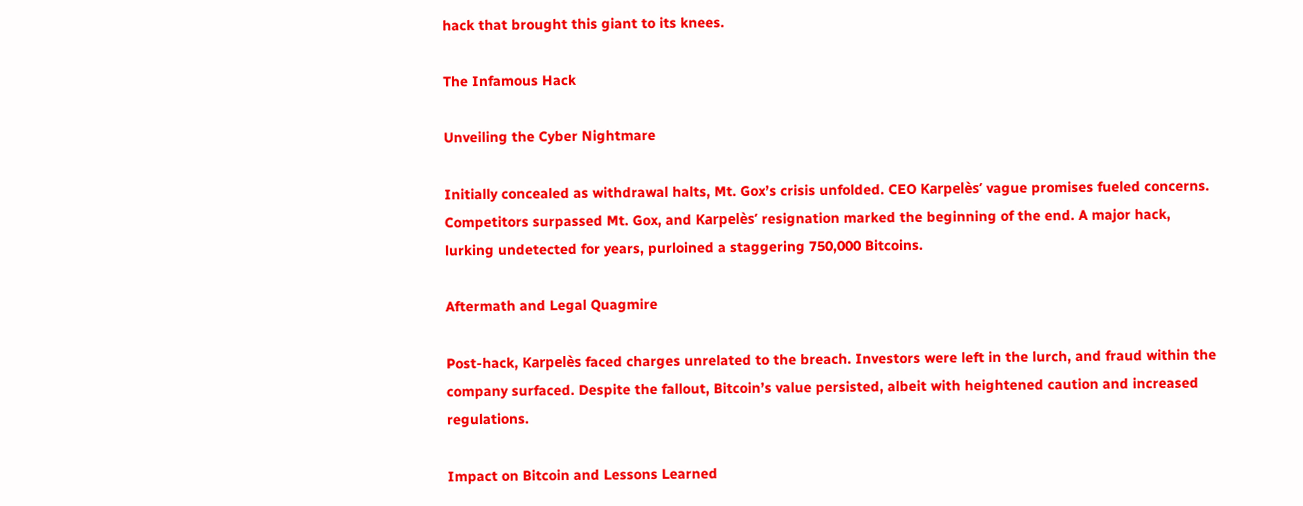hack that brought this giant to its knees.

The Infamous Hack

Unveiling the Cyber Nightmare

Initially concealed as withdrawal halts, Mt. Gox’s crisis unfolded. CEO Karpelès’ vague promises fueled concerns. Competitors surpassed Mt. Gox, and Karpelès’ resignation marked the beginning of the end. A major hack, lurking undetected for years, purloined a staggering 750,000 Bitcoins.

Aftermath and Legal Quagmire

Post-hack, Karpelès faced charges unrelated to the breach. Investors were left in the lurch, and fraud within the company surfaced. Despite the fallout, Bitcoin’s value persisted, albeit with heightened caution and increased regulations.

Impact on Bitcoin and Lessons Learned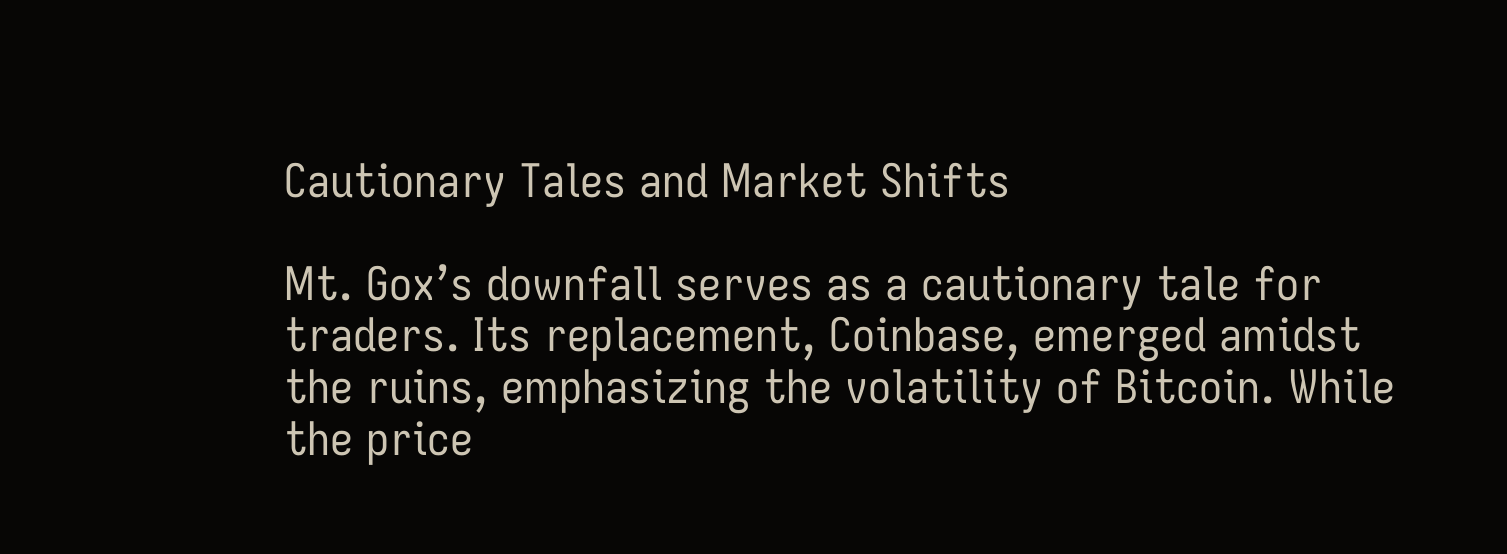Cautionary Tales and Market Shifts

Mt. Gox’s downfall serves as a cautionary tale for traders. Its replacement, Coinbase, emerged amidst the ruins, emphasizing the volatility of Bitcoin. While the price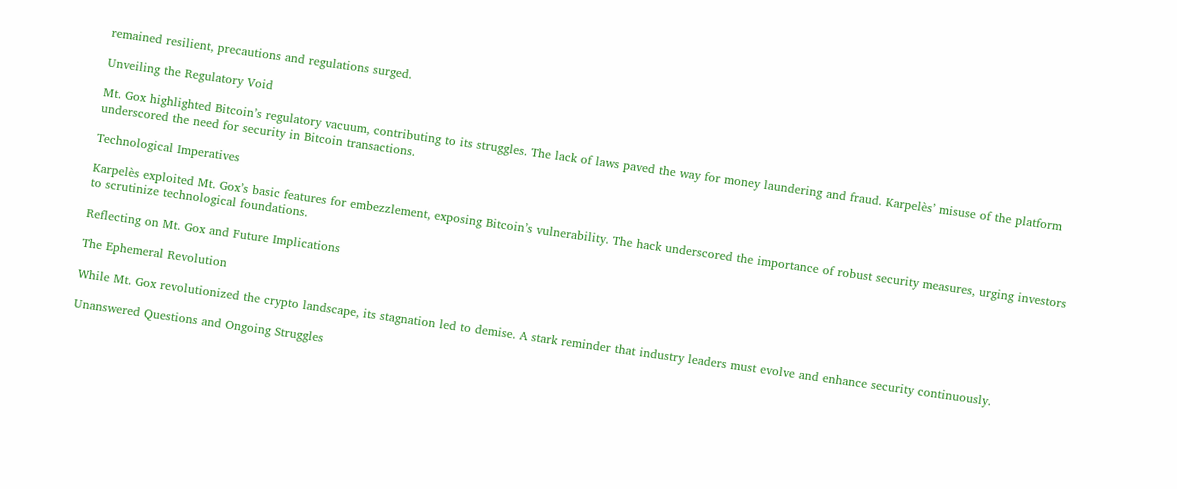remained resilient, precautions and regulations surged.

Unveiling the Regulatory Void

Mt. Gox highlighted Bitcoin’s regulatory vacuum, contributing to its struggles. The lack of laws paved the way for money laundering and fraud. Karpelès’ misuse of the platform underscored the need for security in Bitcoin transactions.

Technological Imperatives

Karpelès exploited Mt. Gox’s basic features for embezzlement, exposing Bitcoin’s vulnerability. The hack underscored the importance of robust security measures, urging investors to scrutinize technological foundations.

Reflecting on Mt. Gox and Future Implications

The Ephemeral Revolution

While Mt. Gox revolutionized the crypto landscape, its stagnation led to demise. A stark reminder that industry leaders must evolve and enhance security continuously.

Unanswered Questions and Ongoing Struggles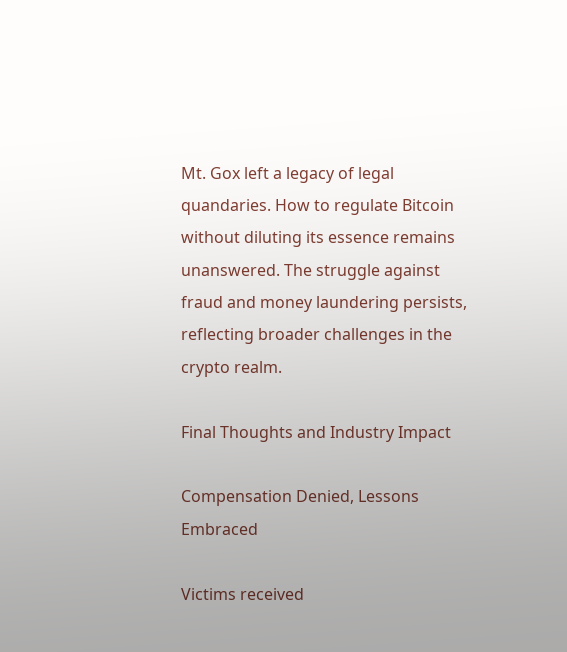Mt. Gox left a legacy of legal quandaries. How to regulate Bitcoin without diluting its essence remains unanswered. The struggle against fraud and money laundering persists, reflecting broader challenges in the crypto realm.

Final Thoughts and Industry Impact

Compensation Denied, Lessons Embraced

Victims received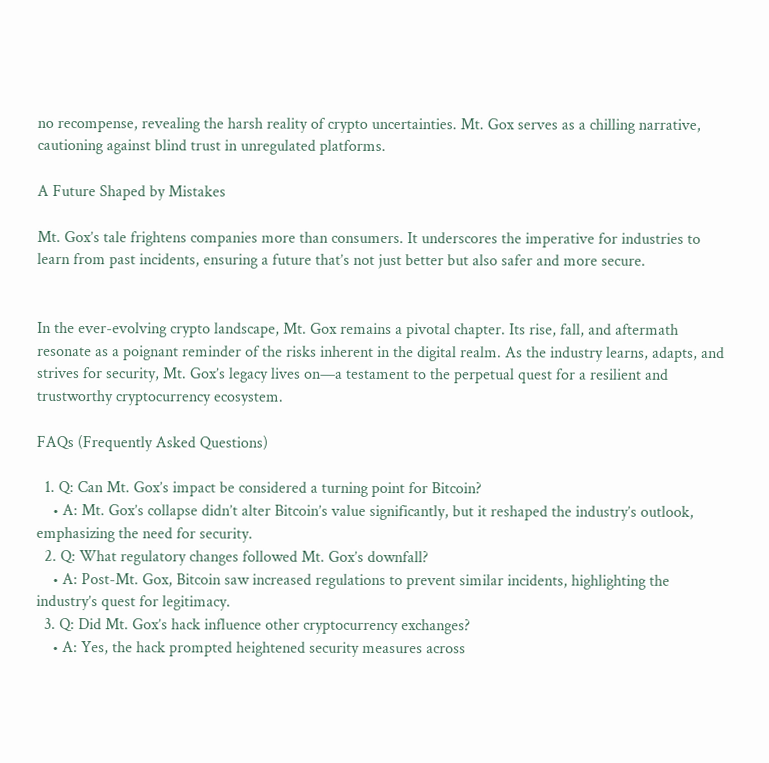no recompense, revealing the harsh reality of crypto uncertainties. Mt. Gox serves as a chilling narrative, cautioning against blind trust in unregulated platforms.

A Future Shaped by Mistakes

Mt. Gox’s tale frightens companies more than consumers. It underscores the imperative for industries to learn from past incidents, ensuring a future that’s not just better but also safer and more secure.


In the ever-evolving crypto landscape, Mt. Gox remains a pivotal chapter. Its rise, fall, and aftermath resonate as a poignant reminder of the risks inherent in the digital realm. As the industry learns, adapts, and strives for security, Mt. Gox’s legacy lives on—a testament to the perpetual quest for a resilient and trustworthy cryptocurrency ecosystem.

FAQs (Frequently Asked Questions)

  1. Q: Can Mt. Gox’s impact be considered a turning point for Bitcoin?
    • A: Mt. Gox’s collapse didn’t alter Bitcoin’s value significantly, but it reshaped the industry’s outlook, emphasizing the need for security.
  2. Q: What regulatory changes followed Mt. Gox’s downfall?
    • A: Post-Mt. Gox, Bitcoin saw increased regulations to prevent similar incidents, highlighting the industry’s quest for legitimacy.
  3. Q: Did Mt. Gox’s hack influence other cryptocurrency exchanges?
    • A: Yes, the hack prompted heightened security measures across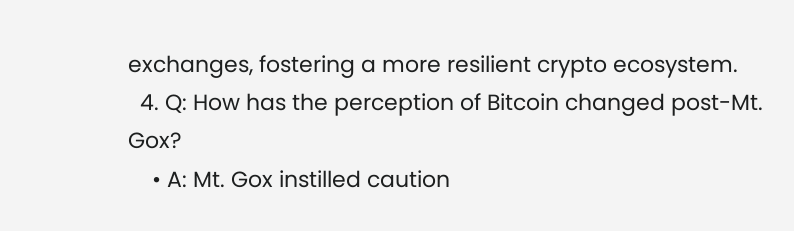exchanges, fostering a more resilient crypto ecosystem.
  4. Q: How has the perception of Bitcoin changed post-Mt. Gox?
    • A: Mt. Gox instilled caution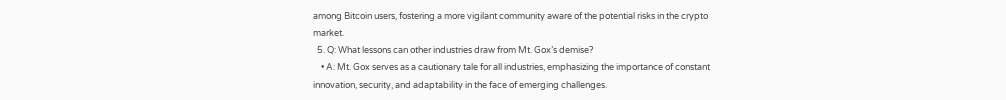among Bitcoin users, fostering a more vigilant community aware of the potential risks in the crypto market.
  5. Q: What lessons can other industries draw from Mt. Gox’s demise?
    • A: Mt. Gox serves as a cautionary tale for all industries, emphasizing the importance of constant innovation, security, and adaptability in the face of emerging challenges.